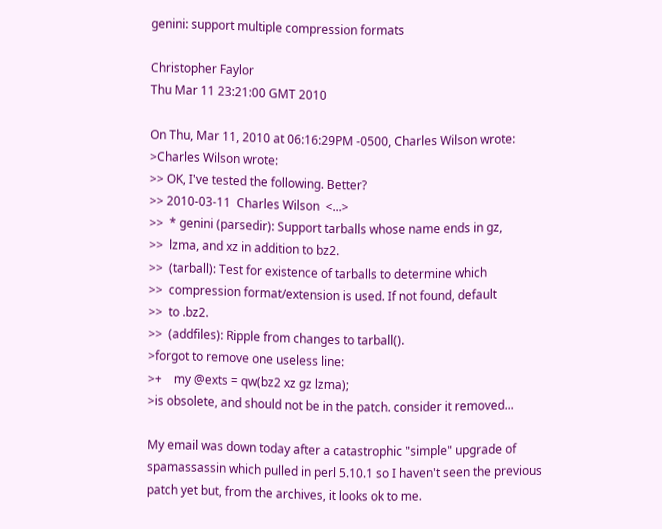genini: support multiple compression formats

Christopher Faylor
Thu Mar 11 23:21:00 GMT 2010

On Thu, Mar 11, 2010 at 06:16:29PM -0500, Charles Wilson wrote:
>Charles Wilson wrote:
>> OK, I've tested the following. Better?
>> 2010-03-11  Charles Wilson  <...>
>>  * genini (parsedir): Support tarballs whose name ends in gz,
>>  lzma, and xz in addition to bz2.
>>  (tarball): Test for existence of tarballs to determine which
>>  compression format/extension is used. If not found, default
>>  to .bz2.
>>  (addfiles): Ripple from changes to tarball().
>forgot to remove one useless line:
>+    my @exts = qw(bz2 xz gz lzma);
>is obsolete, and should not be in the patch. consider it removed...

My email was down today after a catastrophic "simple" upgrade of
spamassassin which pulled in perl 5.10.1 so I haven't seen the previous
patch yet but, from the archives, it looks ok to me.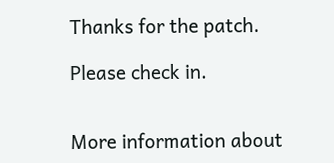Thanks for the patch.

Please check in.


More information about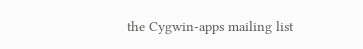the Cygwin-apps mailing list